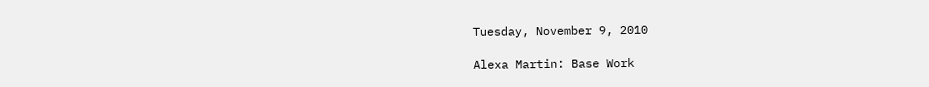Tuesday, November 9, 2010

Alexa Martin: Base Work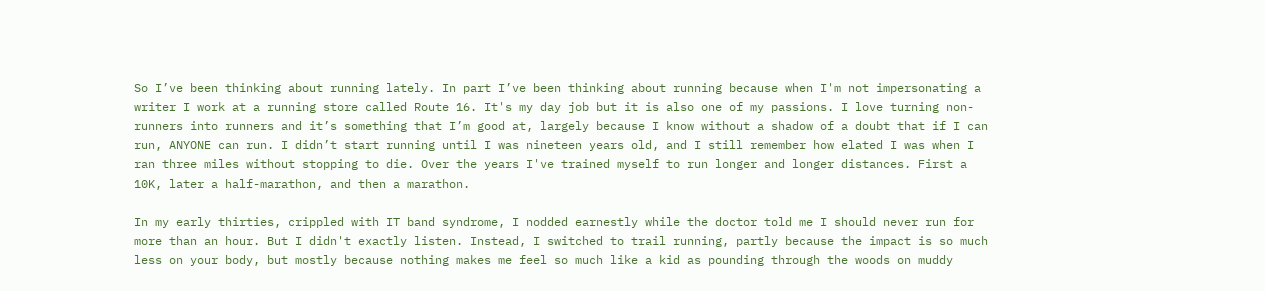So I’ve been thinking about running lately. In part I’ve been thinking about running because when I'm not impersonating a writer I work at a running store called Route 16. It's my day job but it is also one of my passions. I love turning non-runners into runners and it’s something that I’m good at, largely because I know without a shadow of a doubt that if I can run, ANYONE can run. I didn’t start running until I was nineteen years old, and I still remember how elated I was when I ran three miles without stopping to die. Over the years I've trained myself to run longer and longer distances. First a 10K, later a half-marathon, and then a marathon.

In my early thirties, crippled with IT band syndrome, I nodded earnestly while the doctor told me I should never run for more than an hour. But I didn't exactly listen. Instead, I switched to trail running, partly because the impact is so much less on your body, but mostly because nothing makes me feel so much like a kid as pounding through the woods on muddy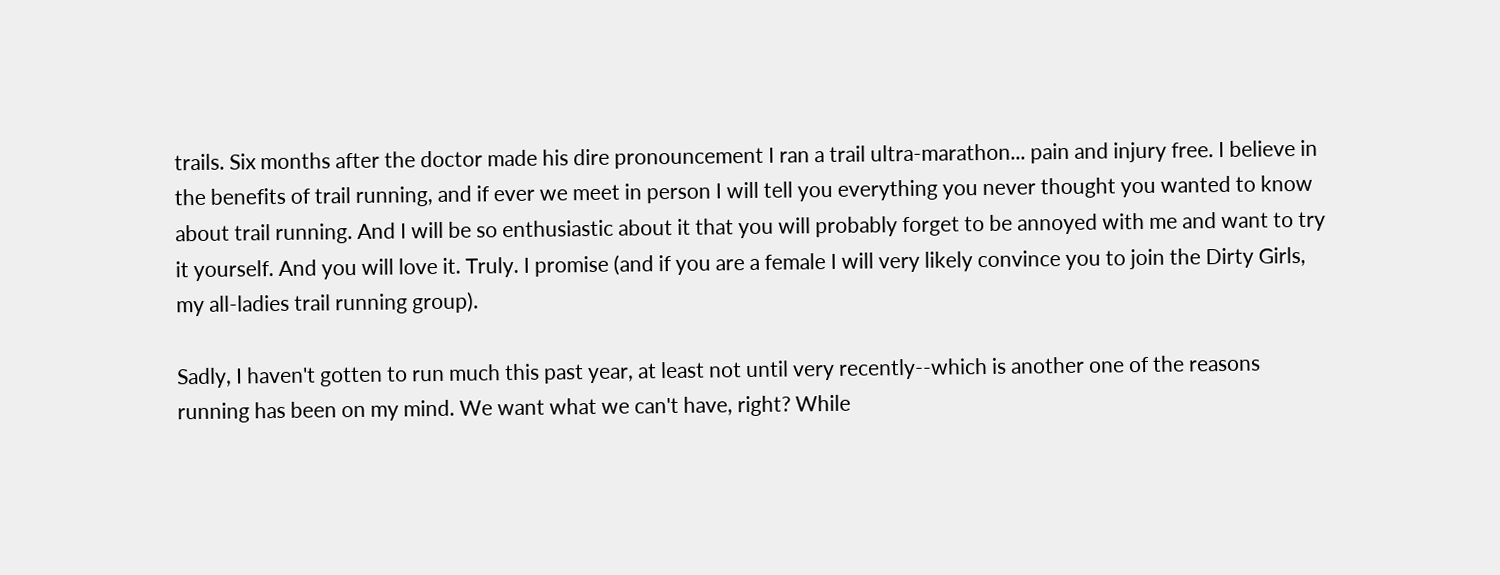trails. Six months after the doctor made his dire pronouncement I ran a trail ultra-marathon... pain and injury free. I believe in the benefits of trail running, and if ever we meet in person I will tell you everything you never thought you wanted to know about trail running. And I will be so enthusiastic about it that you will probably forget to be annoyed with me and want to try it yourself. And you will love it. Truly. I promise (and if you are a female I will very likely convince you to join the Dirty Girls, my all-ladies trail running group).

Sadly, I haven't gotten to run much this past year, at least not until very recently--which is another one of the reasons running has been on my mind. We want what we can't have, right? While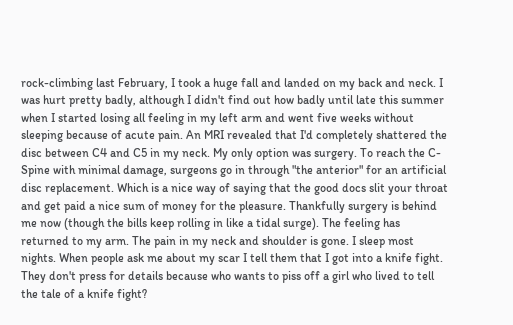rock-climbing last February, I took a huge fall and landed on my back and neck. I was hurt pretty badly, although I didn't find out how badly until late this summer when I started losing all feeling in my left arm and went five weeks without sleeping because of acute pain. An MRI revealed that I'd completely shattered the disc between C4 and C5 in my neck. My only option was surgery. To reach the C-Spine with minimal damage, surgeons go in through "the anterior" for an artificial disc replacement. Which is a nice way of saying that the good docs slit your throat and get paid a nice sum of money for the pleasure. Thankfully surgery is behind me now (though the bills keep rolling in like a tidal surge). The feeling has returned to my arm. The pain in my neck and shoulder is gone. I sleep most nights. When people ask me about my scar I tell them that I got into a knife fight. They don't press for details because who wants to piss off a girl who lived to tell the tale of a knife fight?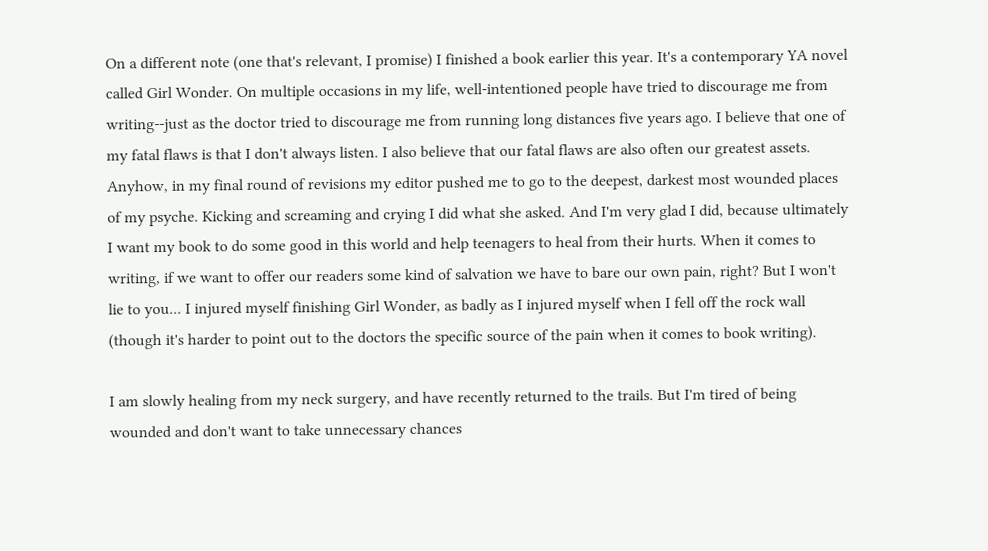On a different note (one that's relevant, I promise) I finished a book earlier this year. It's a contemporary YA novel called Girl Wonder. On multiple occasions in my life, well-intentioned people have tried to discourage me from writing--just as the doctor tried to discourage me from running long distances five years ago. I believe that one of my fatal flaws is that I don't always listen. I also believe that our fatal flaws are also often our greatest assets. Anyhow, in my final round of revisions my editor pushed me to go to the deepest, darkest most wounded places of my psyche. Kicking and screaming and crying I did what she asked. And I'm very glad I did, because ultimately I want my book to do some good in this world and help teenagers to heal from their hurts. When it comes to writing, if we want to offer our readers some kind of salvation we have to bare our own pain, right? But I won't lie to you... I injured myself finishing Girl Wonder, as badly as I injured myself when I fell off the rock wall (though it's harder to point out to the doctors the specific source of the pain when it comes to book writing).

I am slowly healing from my neck surgery, and have recently returned to the trails. But I'm tired of being wounded and don't want to take unnecessary chances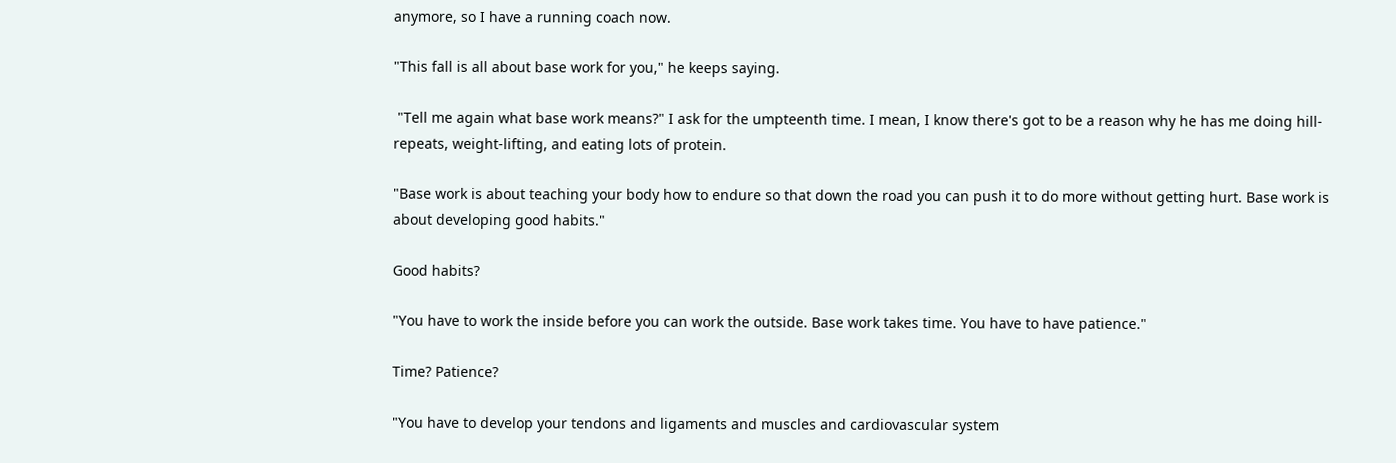anymore, so I have a running coach now.

"This fall is all about base work for you," he keeps saying.

 "Tell me again what base work means?" I ask for the umpteenth time. I mean, I know there's got to be a reason why he has me doing hill-repeats, weight-lifting, and eating lots of protein.

"Base work is about teaching your body how to endure so that down the road you can push it to do more without getting hurt. Base work is about developing good habits."

Good habits?

"You have to work the inside before you can work the outside. Base work takes time. You have to have patience."

Time? Patience?

"You have to develop your tendons and ligaments and muscles and cardiovascular system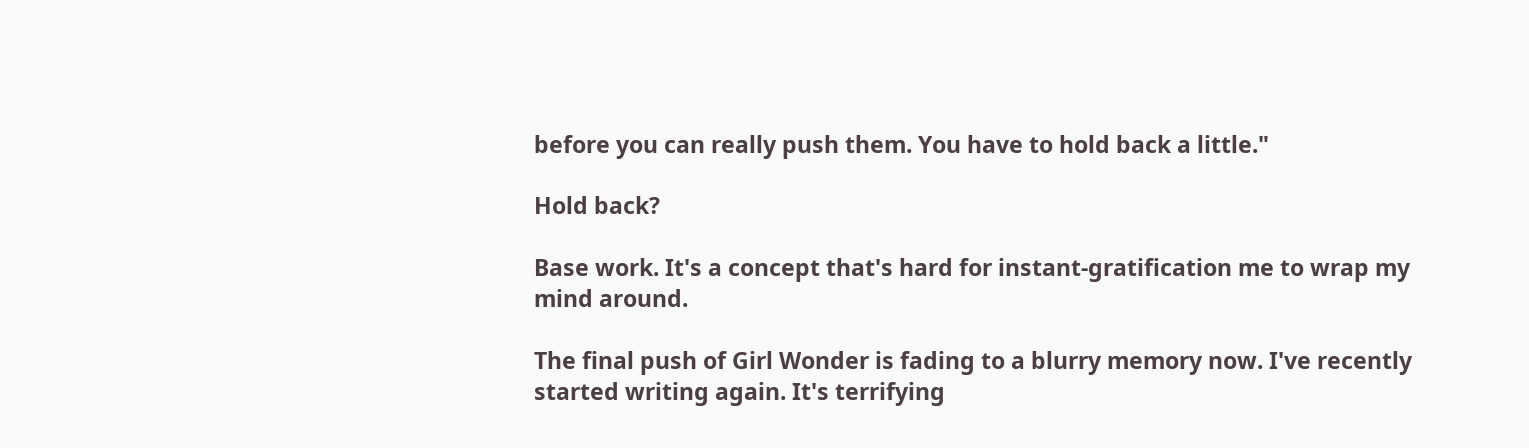before you can really push them. You have to hold back a little."

Hold back?

Base work. It's a concept that's hard for instant-gratification me to wrap my mind around.

The final push of Girl Wonder is fading to a blurry memory now. I've recently started writing again. It's terrifying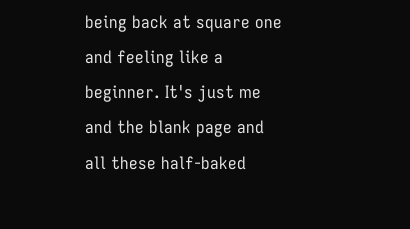being back at square one and feeling like a beginner. It's just me and the blank page and all these half-baked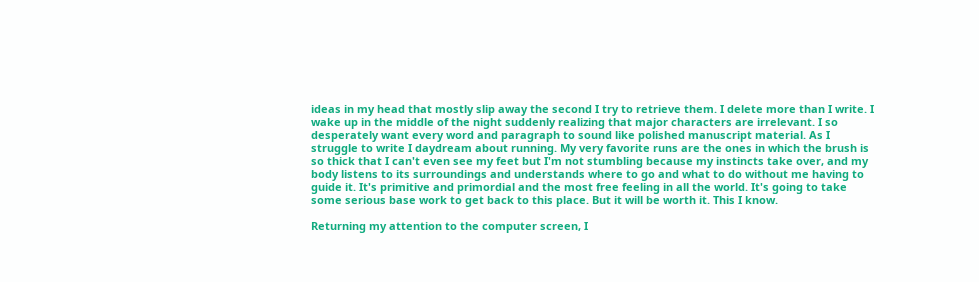ideas in my head that mostly slip away the second I try to retrieve them. I delete more than I write. I wake up in the middle of the night suddenly realizing that major characters are irrelevant. I so desperately want every word and paragraph to sound like polished manuscript material. As I struggle to write I daydream about running. My very favorite runs are the ones in which the brush is so thick that I can't even see my feet but I'm not stumbling because my instincts take over, and my body listens to its surroundings and understands where to go and what to do without me having to guide it. It's primitive and primordial and the most free feeling in all the world. It's going to take some serious base work to get back to this place. But it will be worth it. This I know.

Returning my attention to the computer screen, I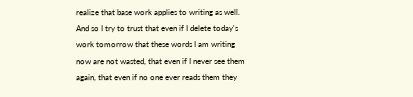realize that base work applies to writing as well. And so I try to trust that even if I delete today's work tomorrow that these words I am writing now are not wasted, that even if I never see them again, that even if no one ever reads them they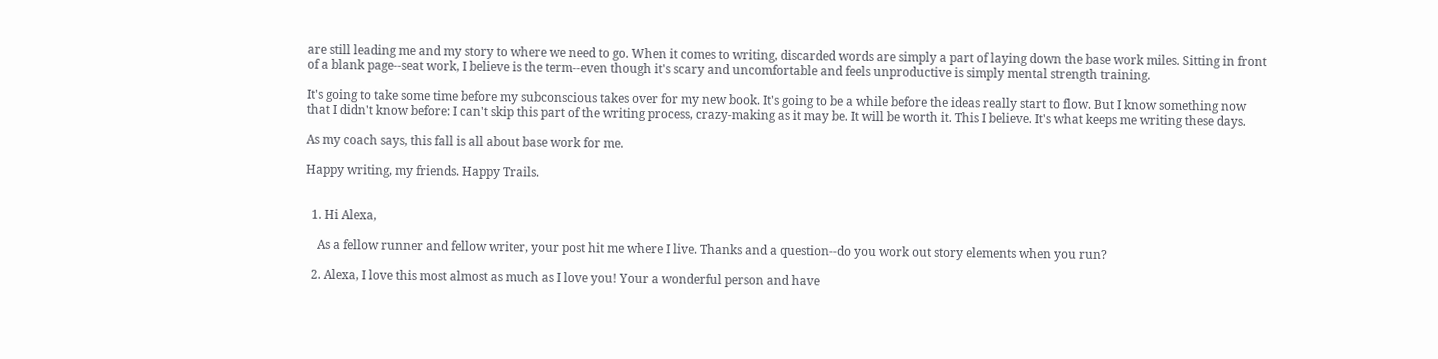are still leading me and my story to where we need to go. When it comes to writing, discarded words are simply a part of laying down the base work miles. Sitting in front of a blank page--seat work, I believe is the term--even though it's scary and uncomfortable and feels unproductive is simply mental strength training.

It's going to take some time before my subconscious takes over for my new book. It's going to be a while before the ideas really start to flow. But I know something now that I didn't know before: I can't skip this part of the writing process, crazy-making as it may be. It will be worth it. This I believe. It's what keeps me writing these days.

As my coach says, this fall is all about base work for me.

Happy writing, my friends. Happy Trails.


  1. Hi Alexa,

    As a fellow runner and fellow writer, your post hit me where I live. Thanks and a question--do you work out story elements when you run?

  2. Alexa, I love this most almost as much as I love you! Your a wonderful person and have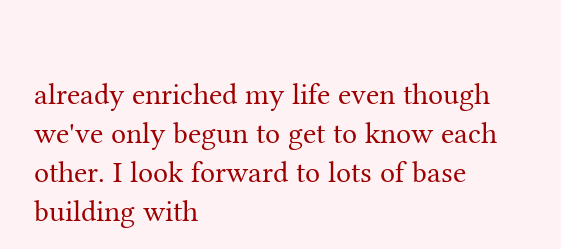already enriched my life even though we've only begun to get to know each other. I look forward to lots of base building with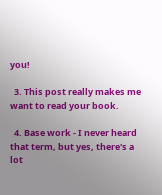you!

  3. This post really makes me want to read your book.

  4. Base work - I never heard that term, but yes, there's a lot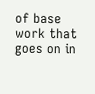of base work that goes on in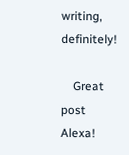writing, definitely!

    Great post Alexa!